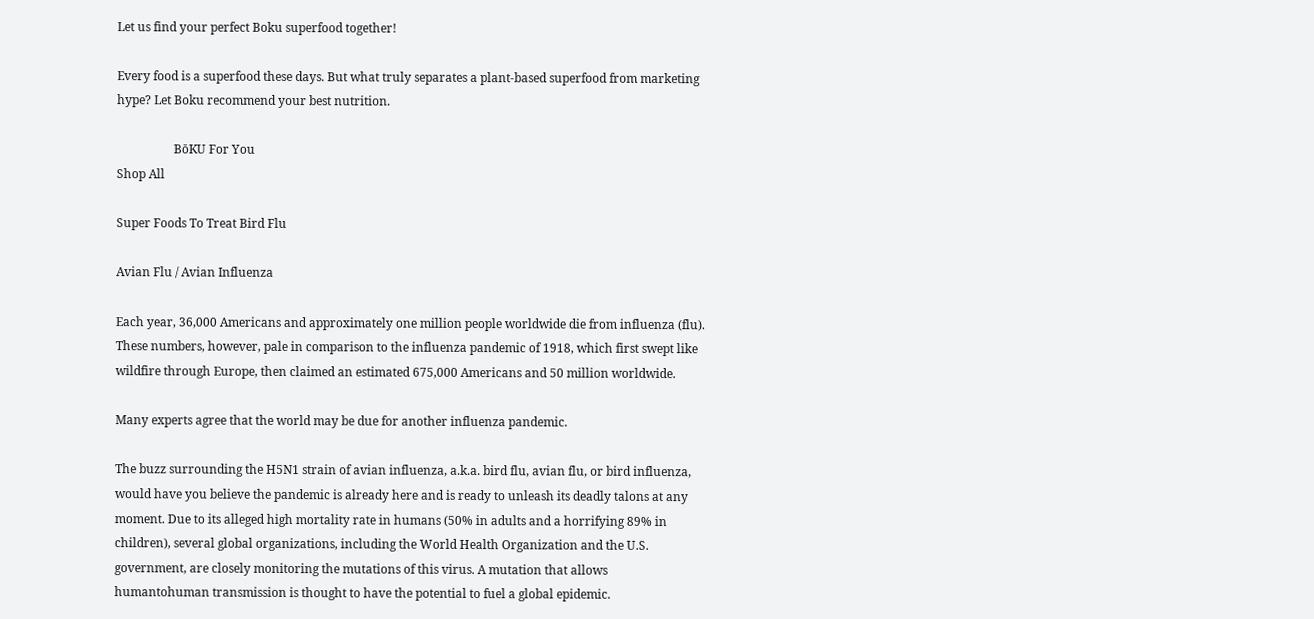Let us find your perfect Boku superfood together!

Every food is a superfood these days. But what truly separates a plant-based superfood from marketing hype? Let Boku recommend your best nutrition.

                   BōKU For You
Shop All

Super Foods To Treat Bird Flu

Avian Flu / Avian Influenza

Each year, 36,000 Americans and approximately one million people worldwide die from influenza (flu). These numbers, however, pale in comparison to the influenza pandemic of 1918, which first swept like wildfire through Europe, then claimed an estimated 675,000 Americans and 50 million worldwide.

Many experts agree that the world may be due for another influenza pandemic.

The buzz surrounding the H5N1 strain of avian influenza, a.k.a. bird flu, avian flu, or bird influenza, would have you believe the pandemic is already here and is ready to unleash its deadly talons at any moment. Due to its alleged high mortality rate in humans (50% in adults and a horrifying 89% in children), several global organizations, including the World Health Organization and the U.S. government, are closely monitoring the mutations of this virus. A mutation that allows humantohuman transmission is thought to have the potential to fuel a global epidemic.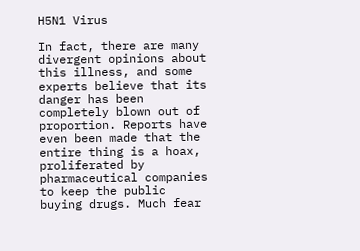H5N1 Virus

In fact, there are many divergent opinions about this illness, and some experts believe that its danger has been completely blown out of proportion. Reports have even been made that the entire thing is a hoax, proliferated by pharmaceutical companies to keep the public buying drugs. Much fear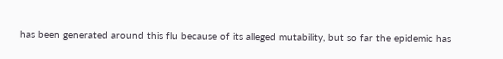has been generated around this flu because of its alleged mutability, but so far the epidemic has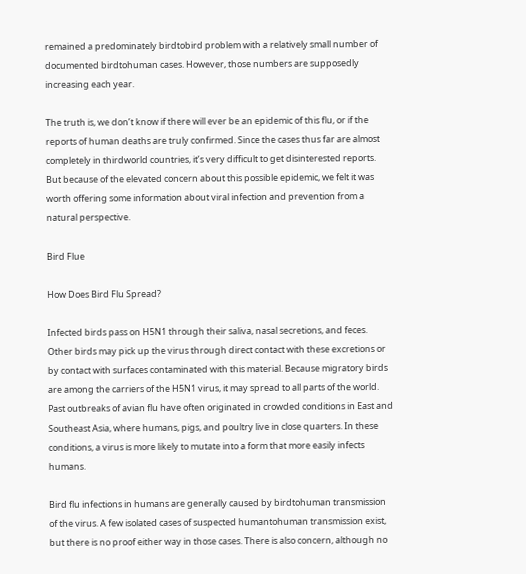remained a predominately birdtobird problem with a relatively small number of documented birdtohuman cases. However, those numbers are supposedly increasing each year.

The truth is, we don’t know if there will ever be an epidemic of this flu, or if the reports of human deaths are truly confirmed. Since the cases thus far are almost completely in thirdworld countries, it’s very difficult to get disinterested reports. But because of the elevated concern about this possible epidemic, we felt it was worth offering some information about viral infection and prevention from a natural perspective.

Bird Flue

How Does Bird Flu Spread?

Infected birds pass on H5N1 through their saliva, nasal secretions, and feces. Other birds may pick up the virus through direct contact with these excretions or by contact with surfaces contaminated with this material. Because migratory birds are among the carriers of the H5N1 virus, it may spread to all parts of the world. Past outbreaks of avian flu have often originated in crowded conditions in East and Southeast Asia, where humans, pigs, and poultry live in close quarters. In these conditions, a virus is more likely to mutate into a form that more easily infects humans.

Bird flu infections in humans are generally caused by birdtohuman transmission of the virus. A few isolated cases of suspected humantohuman transmission exist, but there is no proof either way in those cases. There is also concern, although no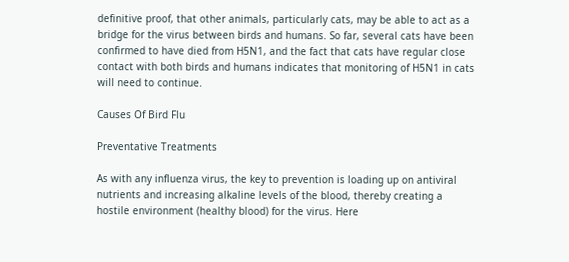definitive proof, that other animals, particularly cats, may be able to act as a bridge for the virus between birds and humans. So far, several cats have been confirmed to have died from H5N1, and the fact that cats have regular close contact with both birds and humans indicates that monitoring of H5N1 in cats will need to continue.

Causes Of Bird Flu

Preventative Treatments

As with any influenza virus, the key to prevention is loading up on antiviral nutrients and increasing alkaline levels of the blood, thereby creating a hostile environment (healthy blood) for the virus. Here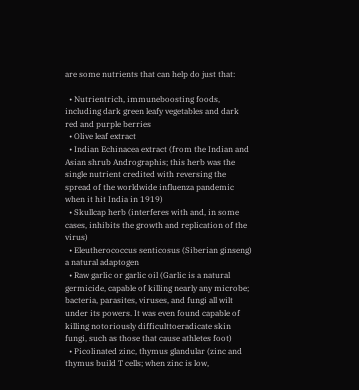are some nutrients that can help do just that:

  • Nutrientrich, immuneboosting foods, including dark green leafy vegetables and dark red and purple berries
  • Olive leaf extract
  • Indian Echinacea extract (from the Indian and Asian shrub Andrographis; this herb was the single nutrient credited with reversing the spread of the worldwide influenza pandemic when it hit India in 1919)
  • Skullcap herb (interferes with and, in some cases, inhibits the growth and replication of the virus)
  • Eleutherococcus senticosus (Siberian ginseng) a natural adaptogen
  • Raw garlic or garlic oil (Garlic is a natural germicide, capable of killing nearly any microbe; bacteria, parasites, viruses, and fungi all wilt under its powers. It was even found capable of killing notoriously difficulttoeradicate skin fungi, such as those that cause athletes foot)
  • Picolinated zinc, thymus glandular (zinc and thymus build T cells; when zinc is low,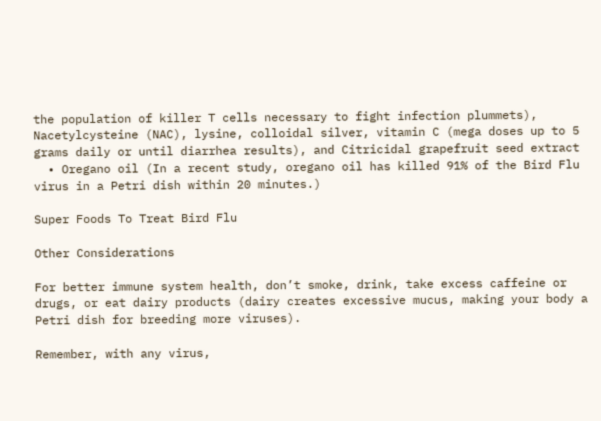the population of killer T cells necessary to fight infection plummets), Nacetylcysteine (NAC), lysine, colloidal silver, vitamin C (mega doses up to 5 grams daily or until diarrhea results), and Citricidal grapefruit seed extract
  • Oregano oil (In a recent study, oregano oil has killed 91% of the Bird Flu virus in a Petri dish within 20 minutes.)

Super Foods To Treat Bird Flu

Other Considerations

For better immune system health, don’t smoke, drink, take excess caffeine or drugs, or eat dairy products (dairy creates excessive mucus, making your body a Petri dish for breeding more viruses).

Remember, with any virus,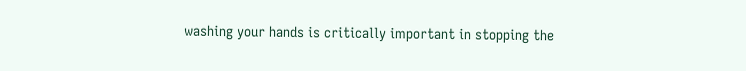washing your hands is critically important in stopping the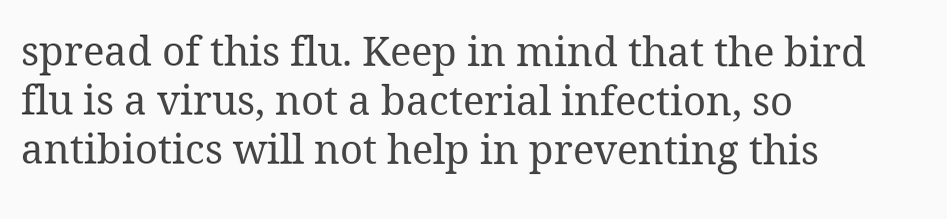spread of this flu. Keep in mind that the bird flu is a virus, not a bacterial infection, so antibiotics will not help in preventing this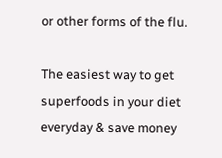or other forms of the flu.

The easiest way to get superfoods in your diet everyday & save money